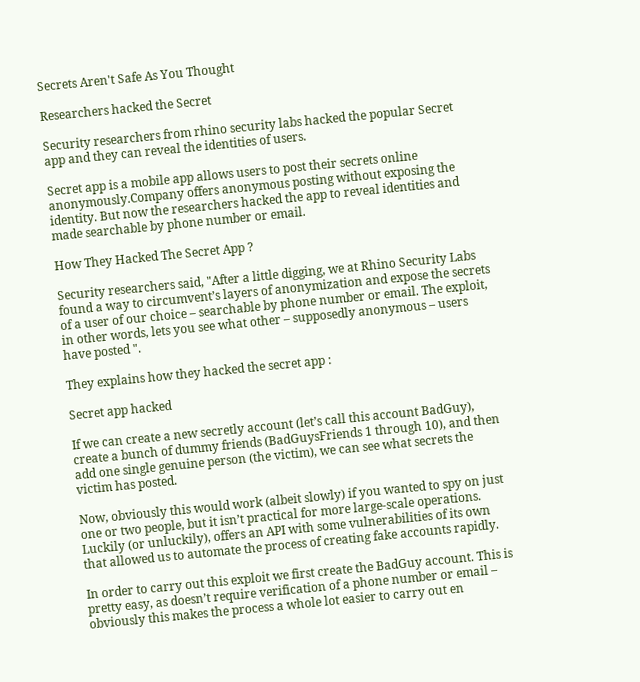Secrets Aren't Safe As You Thought

Researchers hacked the Secret

Security researchers from rhino security labs hacked the popular Secret app and they can reveal the identities of users.

Secret app is a mobile app allows users to post their secrets online anonymously.Company offers anonymous posting without exposing the identity. But now the researchers hacked the app to reveal identities and made searchable by phone number or email.

How They Hacked The Secret App ?

Security researchers said, "After a little digging, we at Rhino Security Labs found a way to circumvent’s layers of anonymization and expose the secrets of a user of our choice – searchable by phone number or email. The exploit, in other words, lets you see what other – supposedly anonymous – users have posted ".

They explains how they hacked the secret app :

Secret app hacked

If we can create a new secretly account (let’s call this account BadGuy), create a bunch of dummy friends (BadGuysFriends 1 through 10), and then add one single genuine person (the victim), we can see what secrets the victim has posted.

Now, obviously this would work (albeit slowly) if you wanted to spy on just one or two people, but it isn’t practical for more large-scale operations. Luckily (or unluckily), offers an API with some vulnerabilities of its own that allowed us to automate the process of creating fake accounts rapidly.

In order to carry out this exploit we first create the BadGuy account. This is pretty easy, as doesn’t require verification of a phone number or email – obviously this makes the process a whole lot easier to carry out en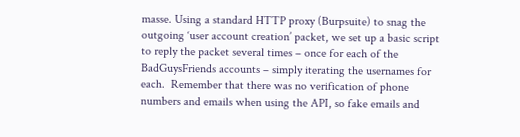masse. Using a standard HTTP proxy (Burpsuite) to snag the outgoing ‘user account creation’ packet, we set up a basic script to reply the packet several times – once for each of the BadGuysFriends accounts – simply iterating the usernames for each.  Remember that there was no verification of phone numbers and emails when using the API, so fake emails and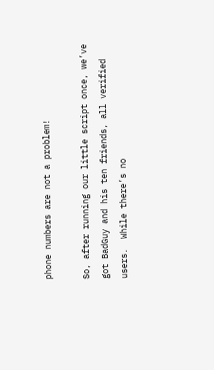phone numbers are not a problem!

So, after running our little script once, we’ve got BadGuy and his ten friends, all verified users.  While there’s no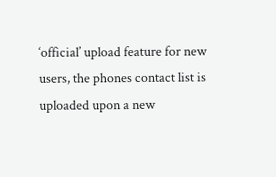‘official’ upload feature for new users, the phones contact list is uploaded upon a new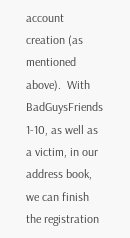account creation (as mentioned above).  With BadGuysFriends 1-10, as well as a victim, in our address book, we can finish the registration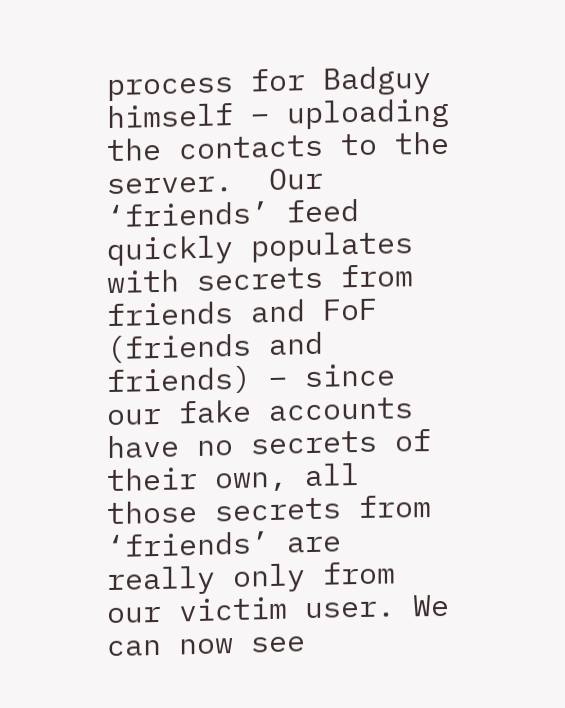process for Badguy himself – uploading the contacts to the server.  Our ‘friends’ feed quickly populates with secrets from friends and FoF (friends and friends) – since our fake accounts have no secrets of their own, all those secrets from ‘friends’ are really only from our victim user. We can now see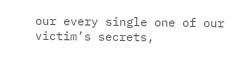our every single one of our victim’s secrets,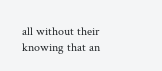all without their knowing that an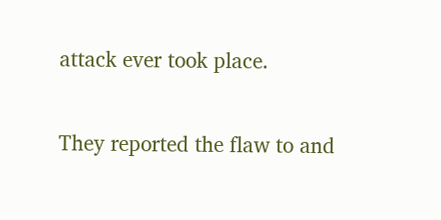attack ever took place.

They reported the flaw to and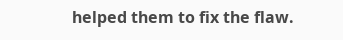helped them to fix the flaw.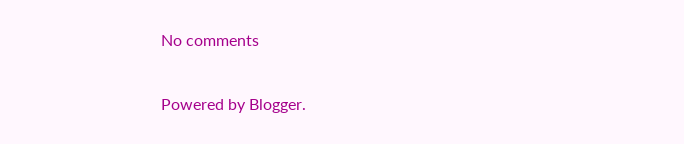No comments

Powered by Blogger.